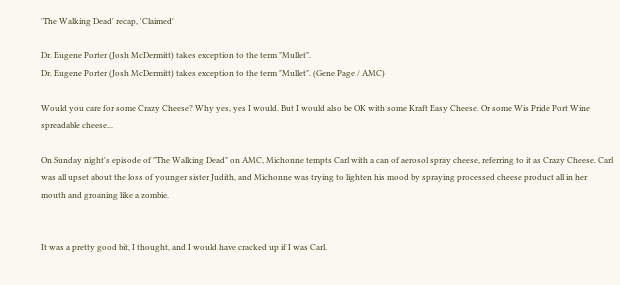'The Walking Dead' recap, 'Claimed'

Dr. Eugene Porter (Josh McDermitt) takes exception to the term "Mullet".
Dr. Eugene Porter (Josh McDermitt) takes exception to the term "Mullet". (Gene Page / AMC)

Would you care for some Crazy Cheese? Why yes, yes I would. But I would also be OK with some Kraft Easy Cheese. Or some Wis Pride Port Wine spreadable cheese...

On Sunday night's episode of "The Walking Dead" on AMC, Michonne tempts Carl with a can of aerosol spray cheese, referring to it as Crazy Cheese. Carl was all upset about the loss of younger sister Judith, and Michonne was trying to lighten his mood by spraying processed cheese product all in her mouth and groaning like a zombie.


It was a pretty good bit, I thought, and I would have cracked up if I was Carl.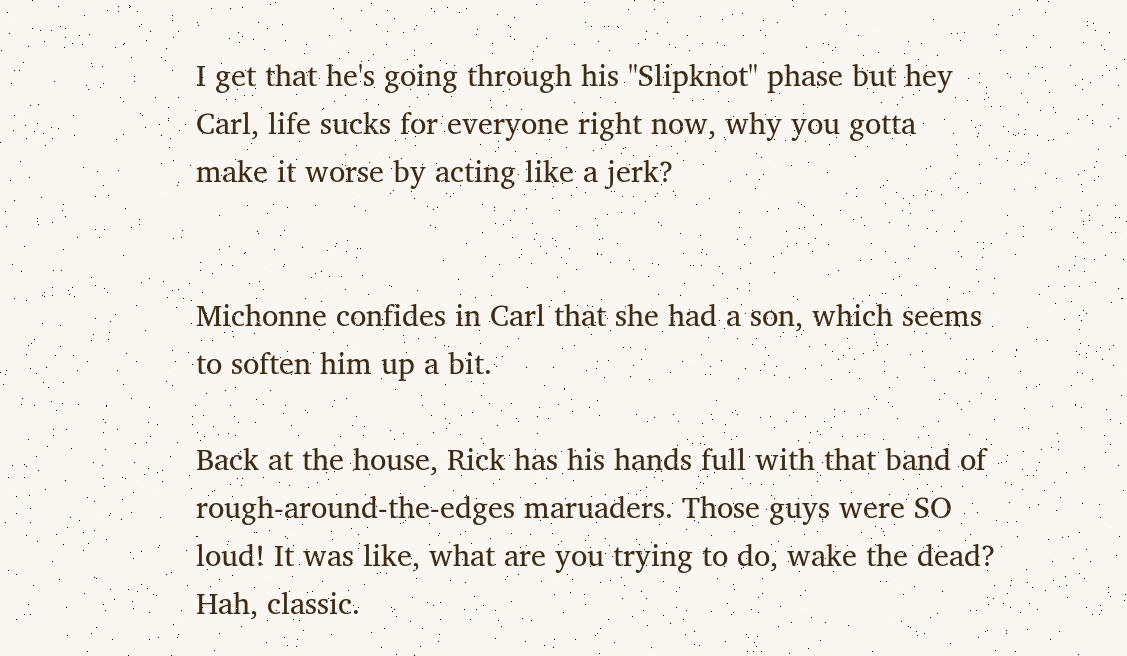I get that he's going through his "Slipknot" phase but hey Carl, life sucks for everyone right now, why you gotta make it worse by acting like a jerk?


Michonne confides in Carl that she had a son, which seems to soften him up a bit.

Back at the house, Rick has his hands full with that band of rough-around-the-edges maruaders. Those guys were SO loud! It was like, what are you trying to do, wake the dead? Hah, classic.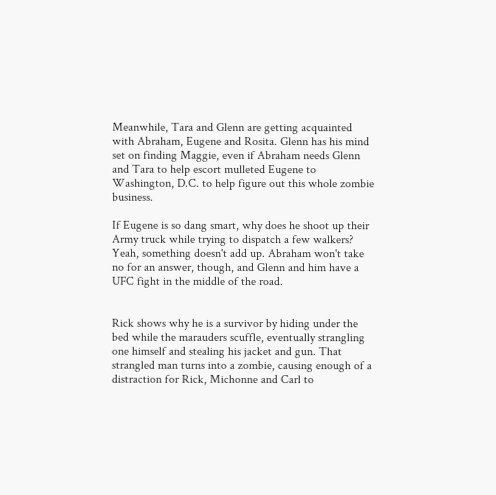Meanwhile, Tara and Glenn are getting acquainted with Abraham, Eugene and Rosita. Glenn has his mind set on finding Maggie, even if Abraham needs Glenn and Tara to help escort mulleted Eugene to Washington, D.C. to help figure out this whole zombie business.

If Eugene is so dang smart, why does he shoot up their Army truck while trying to dispatch a few walkers? Yeah, something doesn't add up. Abraham won't take no for an answer, though, and Glenn and him have a UFC fight in the middle of the road.


Rick shows why he is a survivor by hiding under the bed while the marauders scuffle, eventually strangling one himself and stealing his jacket and gun. That strangled man turns into a zombie, causing enough of a distraction for Rick, Michonne and Carl to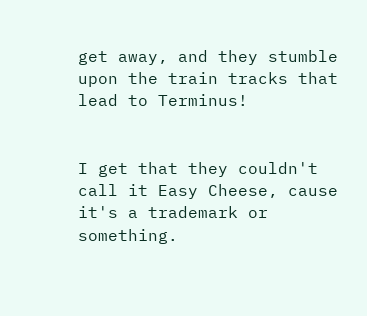get away, and they stumble upon the train tracks that lead to Terminus!


I get that they couldn't call it Easy Cheese, cause it's a trademark or something.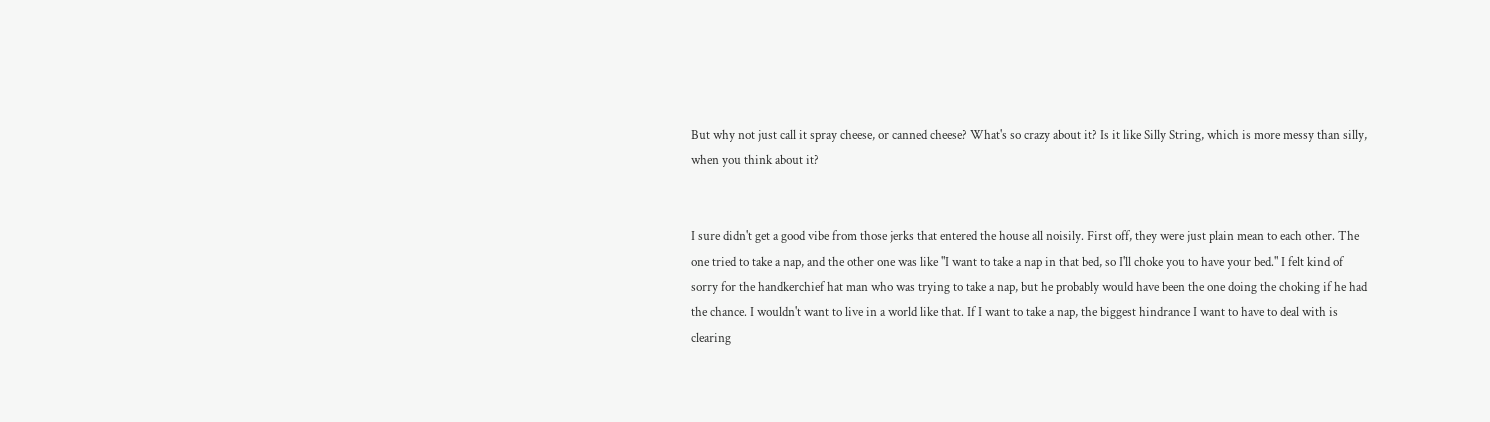But why not just call it spray cheese, or canned cheese? What's so crazy about it? Is it like Silly String, which is more messy than silly, when you think about it?


I sure didn't get a good vibe from those jerks that entered the house all noisily. First off, they were just plain mean to each other. The one tried to take a nap, and the other one was like "I want to take a nap in that bed, so I'll choke you to have your bed." I felt kind of sorry for the handkerchief hat man who was trying to take a nap, but he probably would have been the one doing the choking if he had the chance. I wouldn't want to live in a world like that. If I want to take a nap, the biggest hindrance I want to have to deal with is clearing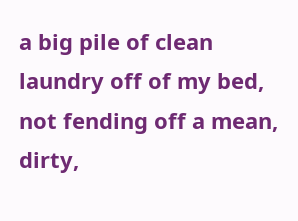a big pile of clean laundry off of my bed, not fending off a mean, dirty,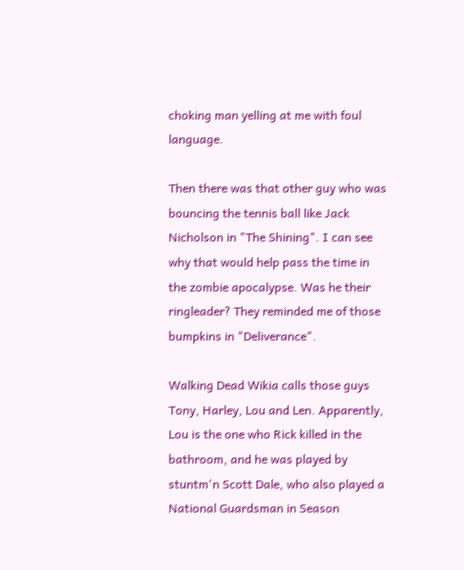choking man yelling at me with foul language.

Then there was that other guy who was bouncing the tennis ball like Jack Nicholson in "The Shining". I can see why that would help pass the time in the zombie apocalypse. Was he their ringleader? They reminded me of those bumpkins in "Deliverance".

Walking Dead Wikia calls those guys Tony, Harley, Lou and Len. Apparently, Lou is the one who Rick killed in the bathroom, and he was played by stuntm'n Scott Dale, who also played a National Guardsman in Season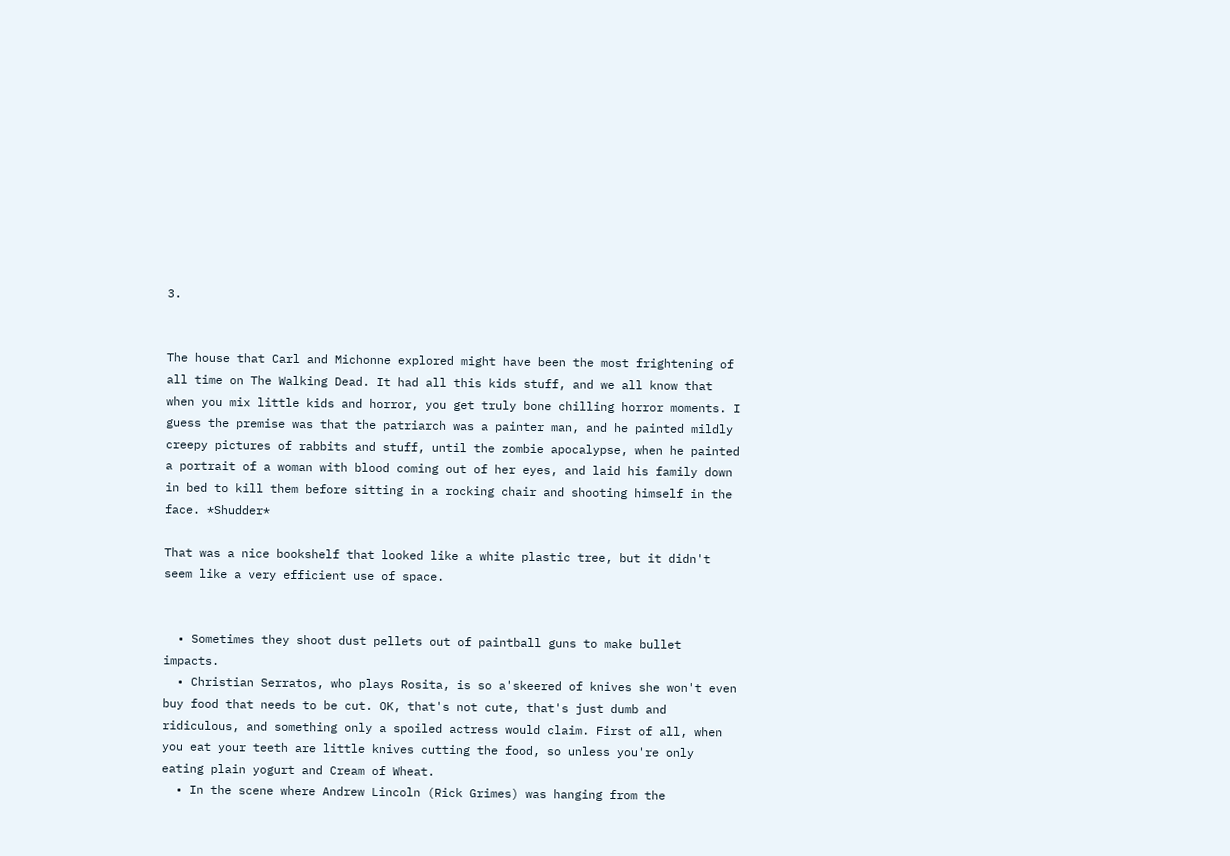3.


The house that Carl and Michonne explored might have been the most frightening of all time on The Walking Dead. It had all this kids stuff, and we all know that when you mix little kids and horror, you get truly bone chilling horror moments. I guess the premise was that the patriarch was a painter man, and he painted mildly creepy pictures of rabbits and stuff, until the zombie apocalypse, when he painted a portrait of a woman with blood coming out of her eyes, and laid his family down in bed to kill them before sitting in a rocking chair and shooting himself in the face. *Shudder*

That was a nice bookshelf that looked like a white plastic tree, but it didn't seem like a very efficient use of space.


  • Sometimes they shoot dust pellets out of paintball guns to make bullet impacts.
  • Christian Serratos, who plays Rosita, is so a'skeered of knives she won't even buy food that needs to be cut. OK, that's not cute, that's just dumb and ridiculous, and something only a spoiled actress would claim. First of all, when you eat your teeth are little knives cutting the food, so unless you're only eating plain yogurt and Cream of Wheat.
  • In the scene where Andrew Lincoln (Rick Grimes) was hanging from the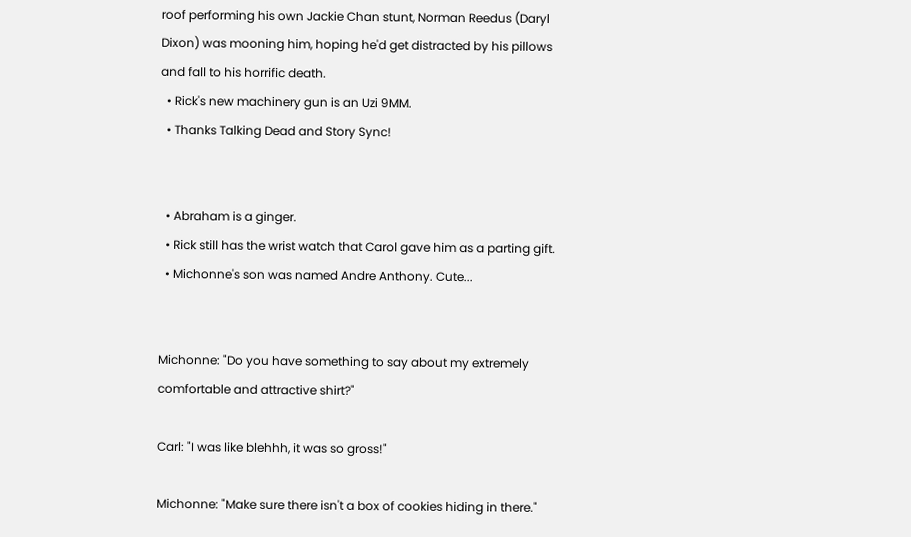roof performing his own Jackie Chan stunt, Norman Reedus (Daryl Dixon) was mooning him, hoping he'd get distracted by his pillows and fall to his horrific death.
  • Rick's new machinery gun is an Uzi 9MM.
  • Thanks Talking Dead and Story Sync!


  • Abraham is a ginger.
  • Rick still has the wrist watch that Carol gave him as a parting gift.
  • Michonne's son was named Andre Anthony. Cute...


Michonne: "Do you have something to say about my extremely comfortable and attractive shirt?"

Carl: "I was like blehhh, it was so gross!"

Michonne: "Make sure there isn't a box of cookies hiding in there."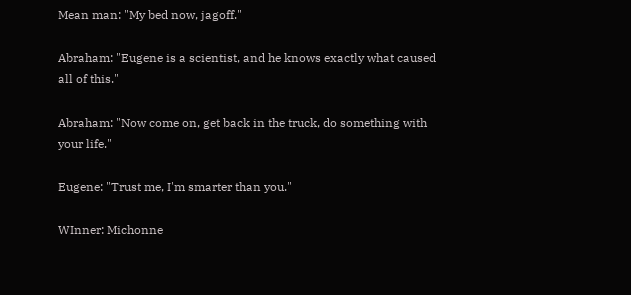Mean man: "My bed now, jagoff."

Abraham: "Eugene is a scientist, and he knows exactly what caused all of this."

Abraham: "Now come on, get back in the truck, do something with your life."

Eugene: "Trust me, I'm smarter than you."

WInner: Michonne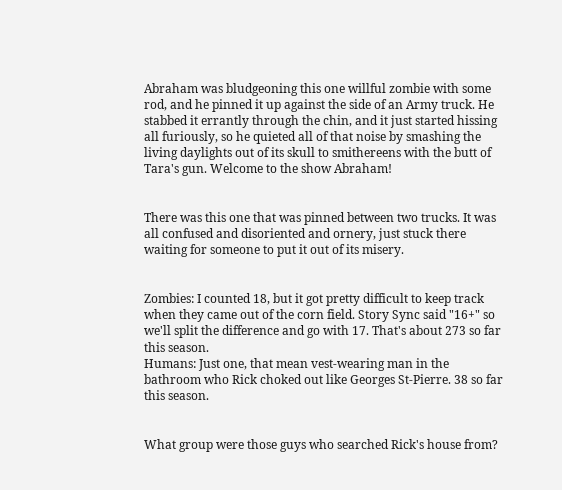Abraham was bludgeoning this one willful zombie with some rod, and he pinned it up against the side of an Army truck. He stabbed it errantly through the chin, and it just started hissing all furiously, so he quieted all of that noise by smashing the living daylights out of its skull to smithereens with the butt of Tara's gun. Welcome to the show Abraham!


There was this one that was pinned between two trucks. It was all confused and disoriented and ornery, just stuck there waiting for someone to put it out of its misery.


Zombies: I counted 18, but it got pretty difficult to keep track when they came out of the corn field. Story Sync said "16+" so we'll split the difference and go with 17. That's about 273 so far this season.
Humans: Just one, that mean vest-wearing man in the bathroom who Rick choked out like Georges St-Pierre. 38 so far this season.


What group were those guys who searched Rick's house from?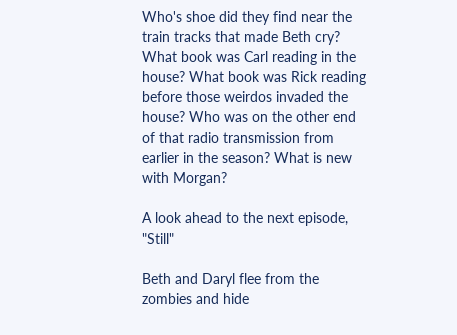Who's shoe did they find near the train tracks that made Beth cry? What book was Carl reading in the house? What book was Rick reading before those weirdos invaded the house? Who was on the other end of that radio transmission from earlier in the season? What is new with Morgan?

A look ahead to the next episode, "Still"

Beth and Daryl flee from the zombies and hide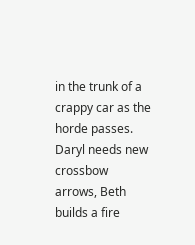in the trunk of a crappy car as the horde passes. Daryl needs new crossbow arrows, Beth builds a fire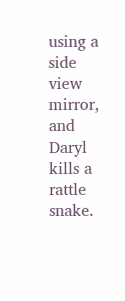using a side view mirror, and Daryl kills a rattle snake.